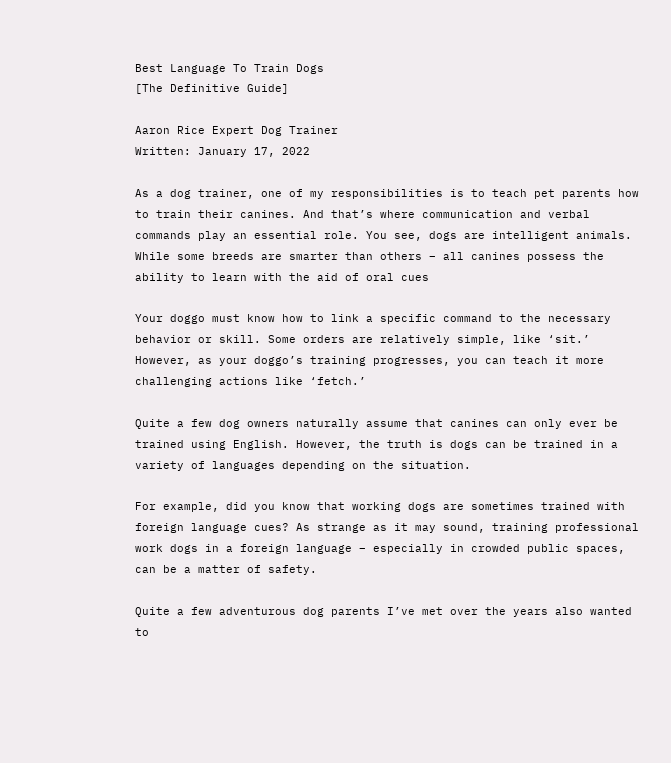Best Language To Train Dogs
[The Definitive Guide]

Aaron Rice Expert Dog Trainer
Written: January 17, 2022

As a dog trainer, one of my responsibilities is to teach pet parents how to train their canines. And that’s where communication and verbal commands play an essential role. You see, dogs are intelligent animals. While some breeds are smarter than others – all canines possess the ability to learn with the aid of oral cues

Your doggo must know how to link a specific command to the necessary behavior or skill. Some orders are relatively simple, like ‘sit.’ However, as your doggo’s training progresses, you can teach it more challenging actions like ‘fetch.’

Quite a few dog owners naturally assume that canines can only ever be trained using English. However, the truth is dogs can be trained in a variety of languages depending on the situation.

For example, did you know that working dogs are sometimes trained with foreign language cues? As strange as it may sound, training professional work dogs in a foreign language – especially in crowded public spaces, can be a matter of safety.

Quite a few adventurous dog parents I’ve met over the years also wanted to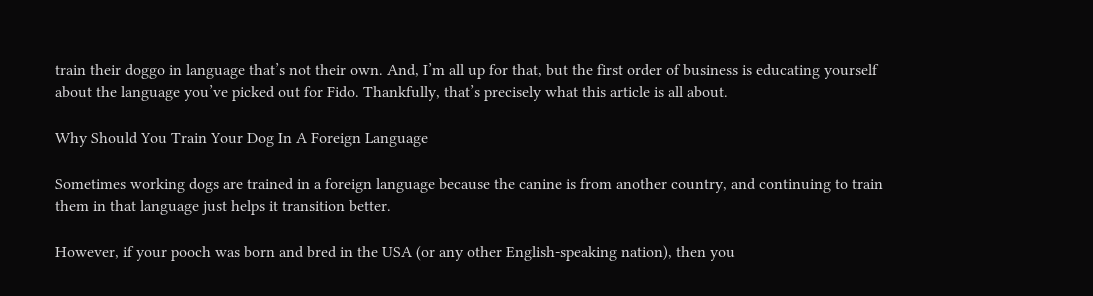train their doggo in language that’s not their own. And, I’m all up for that, but the first order of business is educating yourself about the language you’ve picked out for Fido. Thankfully, that’s precisely what this article is all about.

Why Should You Train Your Dog In A Foreign Language

Sometimes working dogs are trained in a foreign language because the canine is from another country, and continuing to train them in that language just helps it transition better.

However, if your pooch was born and bred in the USA (or any other English-speaking nation), then you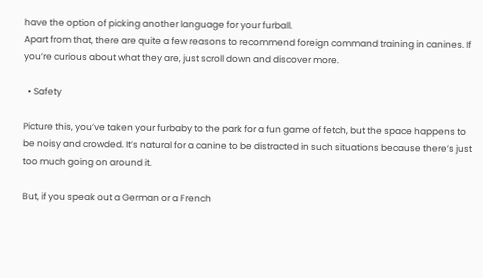have the option of picking another language for your furball.
Apart from that, there are quite a few reasons to recommend foreign command training in canines. If you’re curious about what they are, just scroll down and discover more.

  • Safety

Picture this, you’ve taken your furbaby to the park for a fun game of fetch, but the space happens to be noisy and crowded. It’s natural for a canine to be distracted in such situations because there’s just too much going on around it.

But, if you speak out a German or a French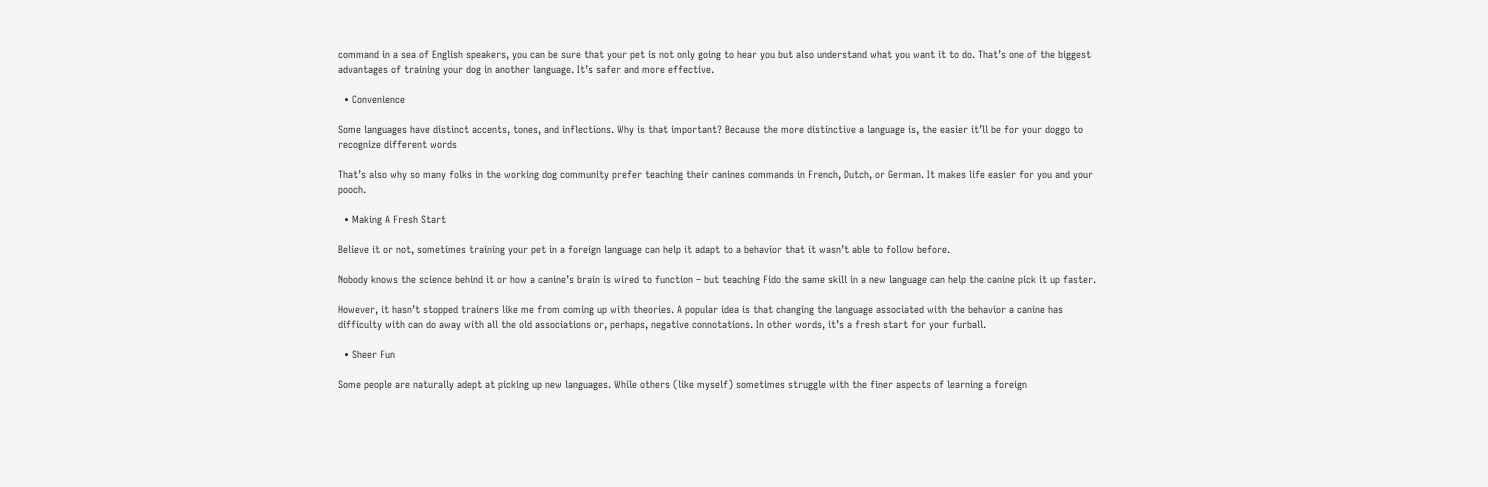command in a sea of English speakers, you can be sure that your pet is not only going to hear you but also understand what you want it to do. That’s one of the biggest advantages of training your dog in another language. It’s safer and more effective.

  • Convenience

Some languages have distinct accents, tones, and inflections. Why is that important? Because the more distinctive a language is, the easier it’ll be for your doggo to recognize different words

That’s also why so many folks in the working dog community prefer teaching their canines commands in French, Dutch, or German. It makes life easier for you and your pooch.

  • Making A Fresh Start

Believe it or not, sometimes training your pet in a foreign language can help it adapt to a behavior that it wasn’t able to follow before.

Nobody knows the science behind it or how a canine’s brain is wired to function – but teaching Fido the same skill in a new language can help the canine pick it up faster.

However, it hasn’t stopped trainers like me from coming up with theories. A popular idea is that changing the language associated with the behavior a canine has difficulty with can do away with all the old associations or, perhaps, negative connotations. In other words, it’s a fresh start for your furball.

  • Sheer Fun

Some people are naturally adept at picking up new languages. While others (like myself) sometimes struggle with the finer aspects of learning a foreign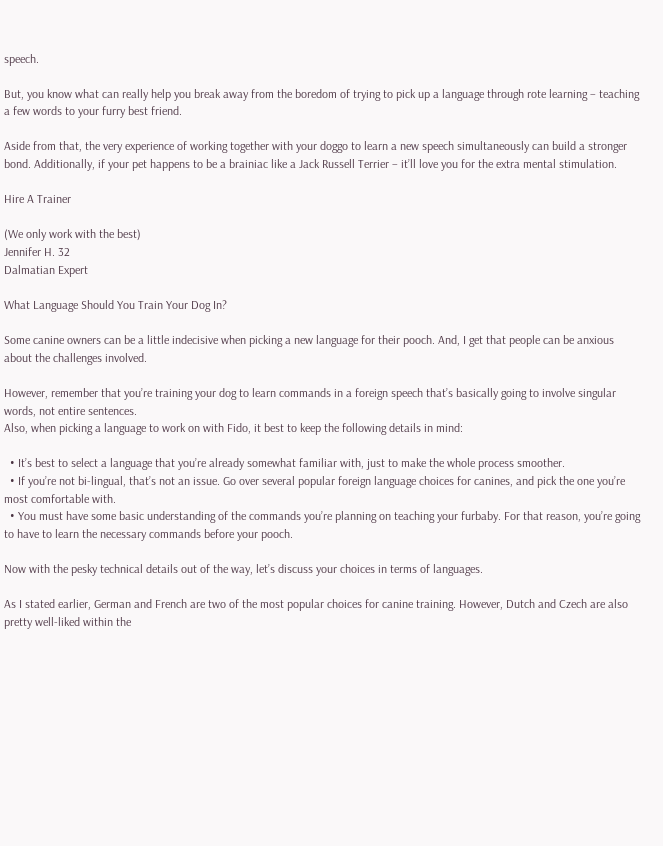speech.

But, you know what can really help you break away from the boredom of trying to pick up a language through rote learning – teaching a few words to your furry best friend.

Aside from that, the very experience of working together with your doggo to learn a new speech simultaneously can build a stronger bond. Additionally, if your pet happens to be a brainiac like a Jack Russell Terrier – it’ll love you for the extra mental stimulation.

Hire A Trainer

(We only work with the best)
Jennifer H. 32
Dalmatian Expert

What Language Should You Train Your Dog In?

Some canine owners can be a little indecisive when picking a new language for their pooch. And, I get that people can be anxious about the challenges involved.

However, remember that you’re training your dog to learn commands in a foreign speech that’s basically going to involve singular words, not entire sentences.
Also, when picking a language to work on with Fido, it best to keep the following details in mind:

  • It’s best to select a language that you’re already somewhat familiar with, just to make the whole process smoother.
  • If you’re not bi-lingual, that’s not an issue. Go over several popular foreign language choices for canines, and pick the one you’re most comfortable with.
  • You must have some basic understanding of the commands you’re planning on teaching your furbaby. For that reason, you’re going to have to learn the necessary commands before your pooch.

Now with the pesky technical details out of the way, let’s discuss your choices in terms of languages.

As I stated earlier, German and French are two of the most popular choices for canine training. However, Dutch and Czech are also pretty well-liked within the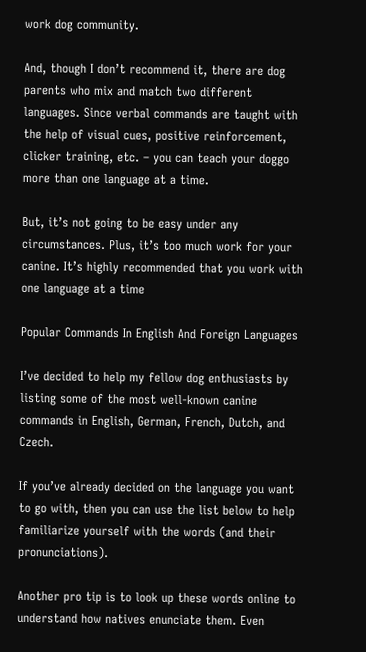work dog community.

And, though I don’t recommend it, there are dog parents who mix and match two different languages. Since verbal commands are taught with the help of visual cues, positive reinforcement, clicker training, etc. – you can teach your doggo more than one language at a time.

But, it’s not going to be easy under any circumstances. Plus, it’s too much work for your canine. It’s highly recommended that you work with one language at a time

Popular Commands In English And Foreign Languages

I’ve decided to help my fellow dog enthusiasts by listing some of the most well-known canine commands in English, German, French, Dutch, and Czech.

If you’ve already decided on the language you want to go with, then you can use the list below to help familiarize yourself with the words (and their pronunciations).

Another pro tip is to look up these words online to understand how natives enunciate them. Even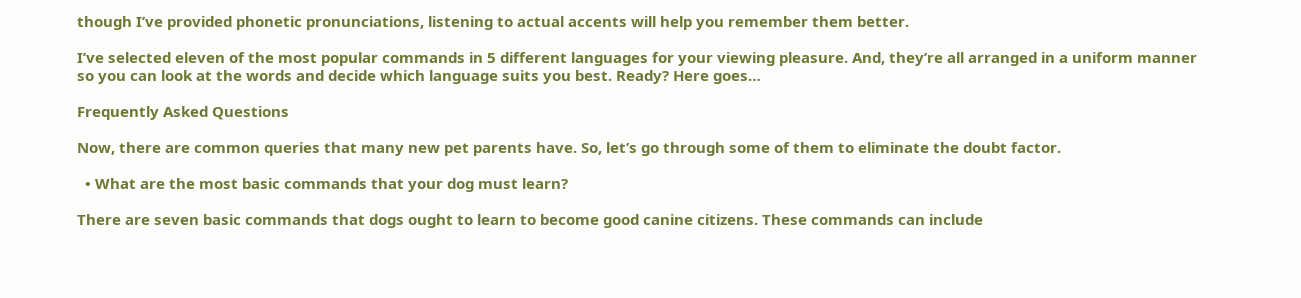though I’ve provided phonetic pronunciations, listening to actual accents will help you remember them better.

I’ve selected eleven of the most popular commands in 5 different languages for your viewing pleasure. And, they’re all arranged in a uniform manner so you can look at the words and decide which language suits you best. Ready? Here goes…

Frequently Asked Questions

Now, there are common queries that many new pet parents have. So, let’s go through some of them to eliminate the doubt factor.

  • What are the most basic commands that your dog must learn?

There are seven basic commands that dogs ought to learn to become good canine citizens. These commands can include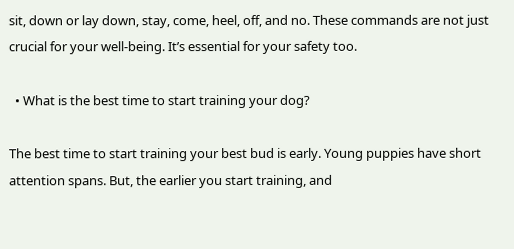sit, down or lay down, stay, come, heel, off, and no. These commands are not just crucial for your well-being. It’s essential for your safety too.

  • What is the best time to start training your dog?

The best time to start training your best bud is early. Young puppies have short attention spans. But, the earlier you start training, and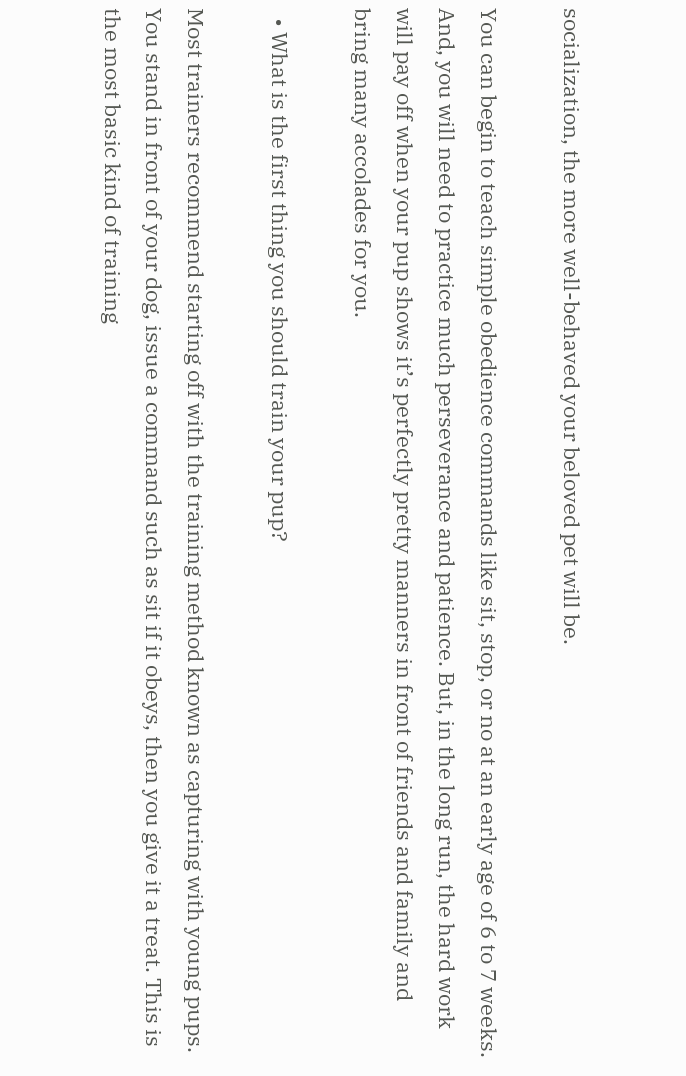socialization, the more well-behaved your beloved pet will be.

You can begin to teach simple obedience commands like sit, stop, or no at an early age of 6 to 7 weeks. And, you will need to practice much perseverance and patience. But, in the long run, the hard work will pay off when your pup shows it’s perfectly pretty manners in front of friends and family and bring many accolades for you.

  • What is the first thing you should train your pup?

Most trainers recommend starting off with the training method known as capturing with young pups. You stand in front of your dog, issue a command such as sit if it obeys, then you give it a treat. This is the most basic kind of training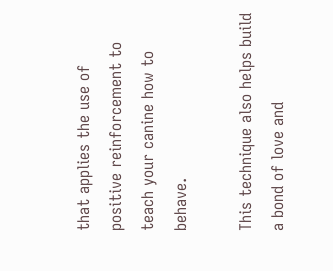that applies the use of positive reinforcement to teach your canine how to behave.

This technique also helps build a bond of love and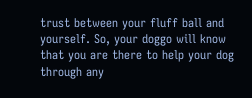trust between your fluff ball and yourself. So, your doggo will know that you are there to help your dog through any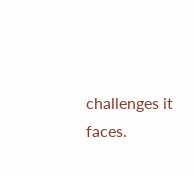challenges it faces.